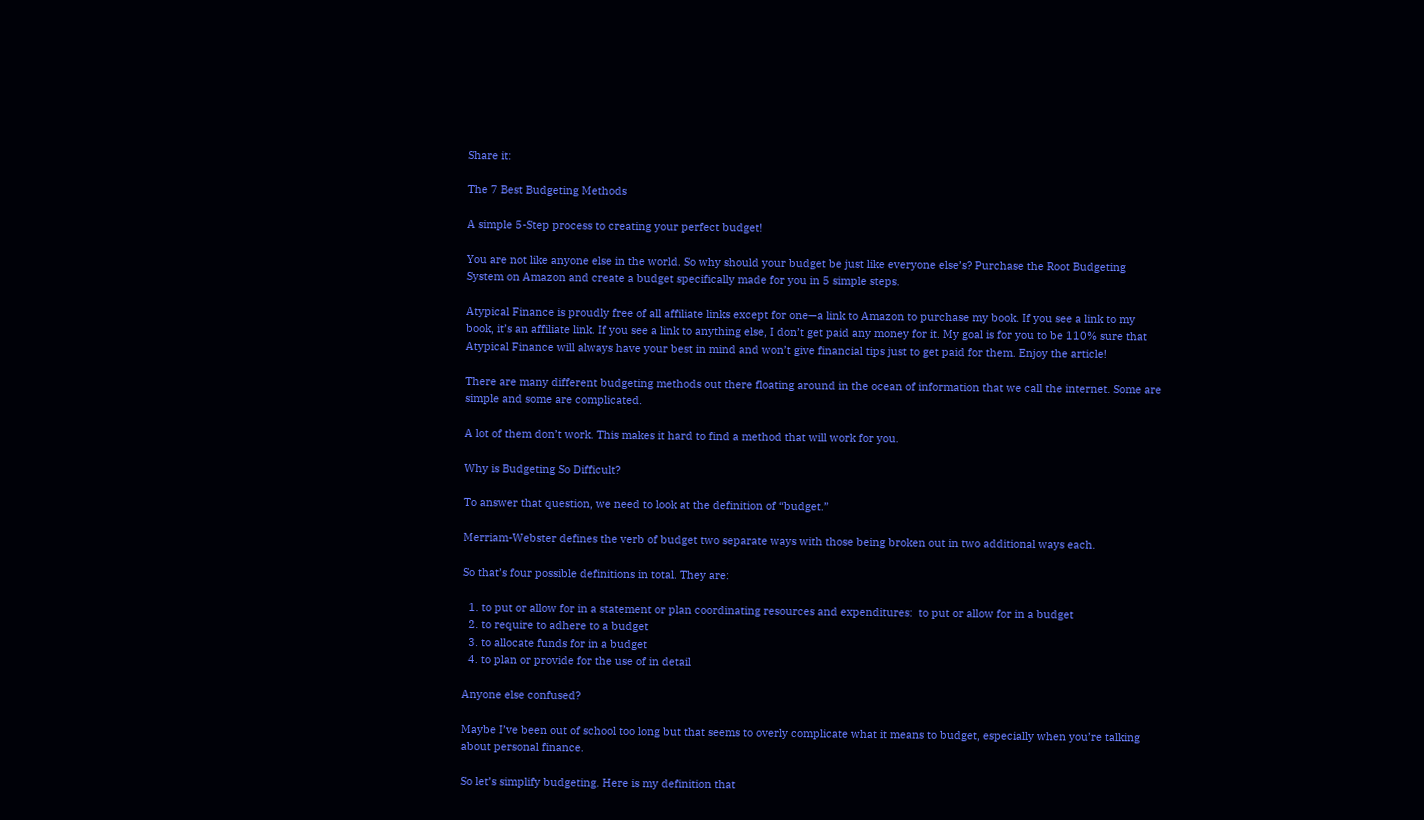Share it:

The 7 Best Budgeting Methods

A simple 5-Step process to creating your perfect budget!

You are not like anyone else in the world. So why should your budget be just like everyone else’s? Purchase the Root Budgeting System on Amazon and create a budget specifically made for you in 5 simple steps.

Atypical Finance is proudly free of all affiliate links except for one—a link to Amazon to purchase my book. If you see a link to my book, it’s an affiliate link. If you see a link to anything else, I don’t get paid any money for it. My goal is for you to be 110% sure that Atypical Finance will always have your best in mind and won’t give financial tips just to get paid for them. Enjoy the article!

There are many different budgeting methods out there floating around in the ocean of information that we call the internet. Some are simple and some are complicated.

A lot of them don’t work. This makes it hard to find a method that will work for you.

Why is Budgeting So Difficult?

To answer that question, we need to look at the definition of “budget.”

Merriam-Webster defines the verb of budget two separate ways with those being broken out in two additional ways each.

So that’s four possible definitions in total. They are:

  1. to put or allow for in a statement or plan coordinating resources and expenditures:  to put or allow for in a budget
  2. to require to adhere to a budget
  3. to allocate funds for in a budget
  4. to plan or provide for the use of in detail

Anyone else confused?

Maybe I’ve been out of school too long but that seems to overly complicate what it means to budget, especially when you’re talking about personal finance.

So let’s simplify budgeting. Here is my definition that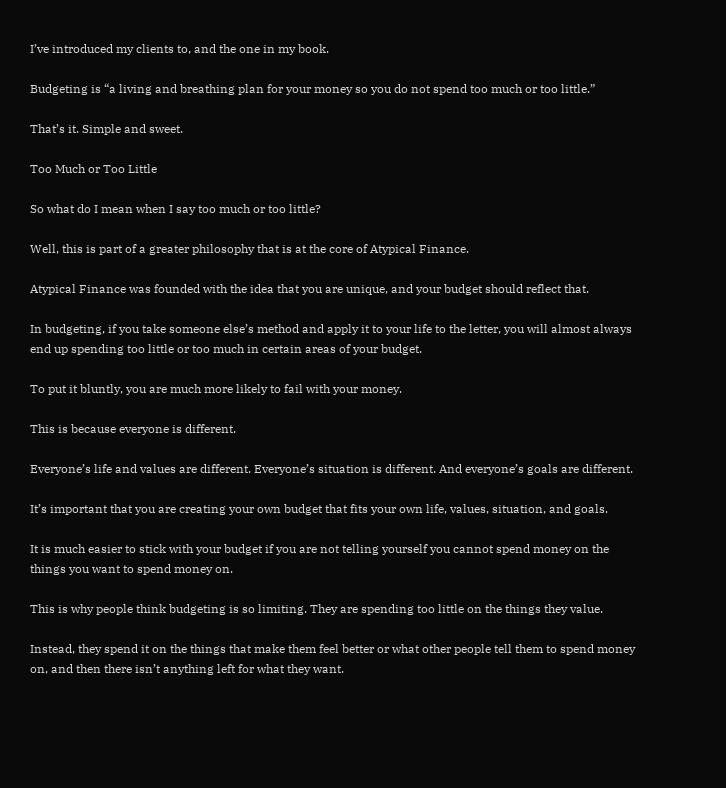I’ve introduced my clients to, and the one in my book.

Budgeting is “a living and breathing plan for your money so you do not spend too much or too little.”

That’s it. Simple and sweet.

Too Much or Too Little

So what do I mean when I say too much or too little?

Well, this is part of a greater philosophy that is at the core of Atypical Finance.

Atypical Finance was founded with the idea that you are unique, and your budget should reflect that.

In budgeting, if you take someone else’s method and apply it to your life to the letter, you will almost always end up spending too little or too much in certain areas of your budget.

To put it bluntly, you are much more likely to fail with your money.

This is because everyone is different.

Everyone’s life and values are different. Everyone’s situation is different. And everyone’s goals are different.

It’s important that you are creating your own budget that fits your own life, values, situation, and goals.

It is much easier to stick with your budget if you are not telling yourself you cannot spend money on the things you want to spend money on.

This is why people think budgeting is so limiting. They are spending too little on the things they value.

Instead, they spend it on the things that make them feel better or what other people tell them to spend money on, and then there isn’t anything left for what they want.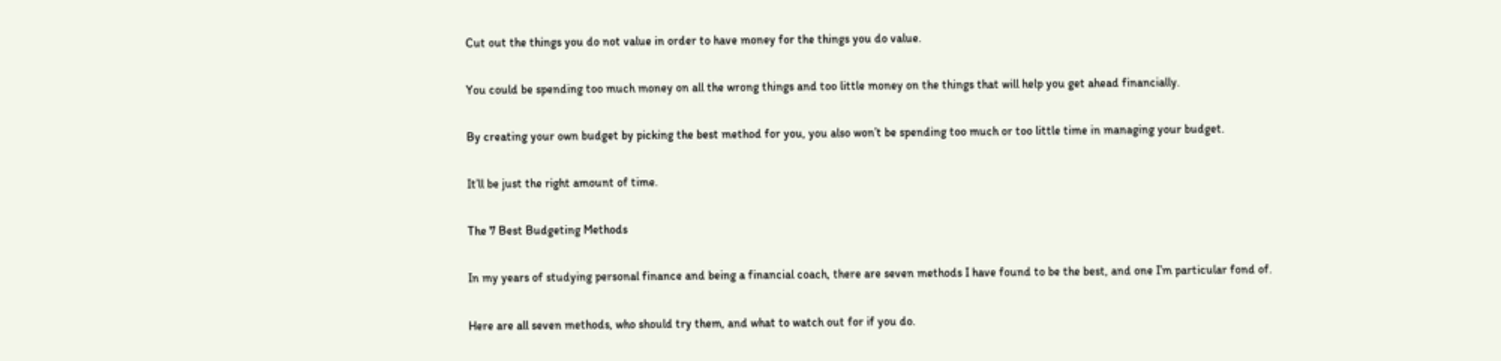Cut out the things you do not value in order to have money for the things you do value.

You could be spending too much money on all the wrong things and too little money on the things that will help you get ahead financially.

By creating your own budget by picking the best method for you, you also won’t be spending too much or too little time in managing your budget.

It’ll be just the right amount of time.

The 7 Best Budgeting Methods

In my years of studying personal finance and being a financial coach, there are seven methods I have found to be the best, and one I’m particular fond of.

Here are all seven methods, who should try them, and what to watch out for if you do.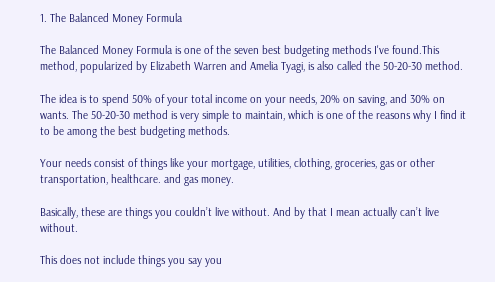1. The Balanced Money Formula

The Balanced Money Formula is one of the seven best budgeting methods I've found.This method, popularized by Elizabeth Warren and Amelia Tyagi, is also called the 50-20-30 method.

The idea is to spend 50% of your total income on your needs, 20% on saving, and 30% on wants. The 50-20-30 method is very simple to maintain, which is one of the reasons why I find it to be among the best budgeting methods.

Your needs consist of things like your mortgage, utilities, clothing, groceries, gas or other transportation, healthcare. and gas money.

Basically, these are things you couldn’t live without. And by that I mean actually can’t live without.

This does not include things you say you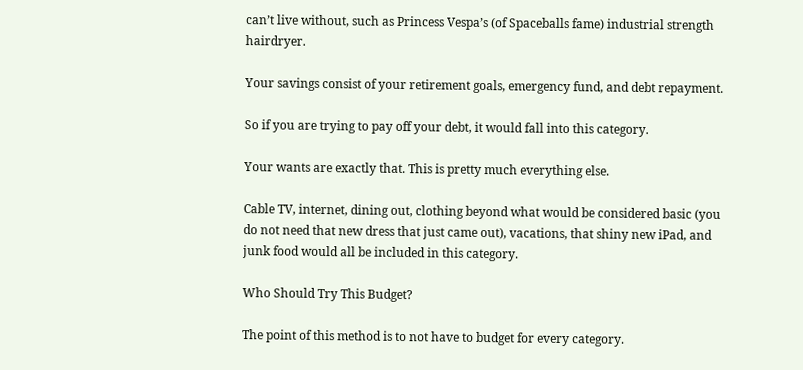can’t live without, such as Princess Vespa’s (of Spaceballs fame) industrial strength hairdryer.

Your savings consist of your retirement goals, emergency fund, and debt repayment.

So if you are trying to pay off your debt, it would fall into this category.

Your wants are exactly that. This is pretty much everything else.

Cable TV, internet, dining out, clothing beyond what would be considered basic (you do not need that new dress that just came out), vacations, that shiny new iPad, and junk food would all be included in this category.

Who Should Try This Budget?

The point of this method is to not have to budget for every category.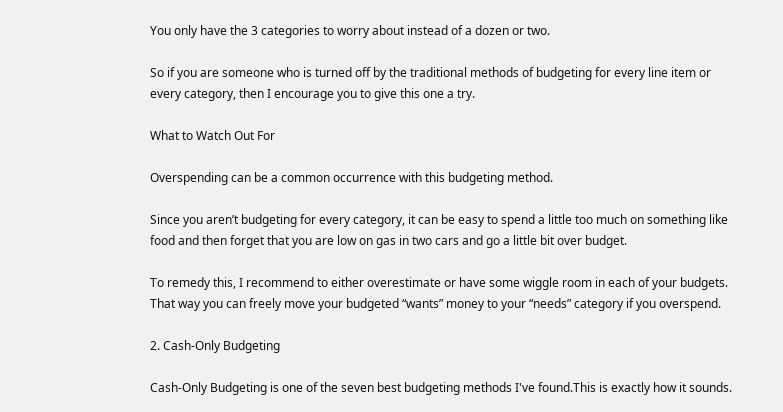You only have the 3 categories to worry about instead of a dozen or two.

So if you are someone who is turned off by the traditional methods of budgeting for every line item or every category, then I encourage you to give this one a try.

What to Watch Out For

Overspending can be a common occurrence with this budgeting method.

Since you aren’t budgeting for every category, it can be easy to spend a little too much on something like food and then forget that you are low on gas in two cars and go a little bit over budget.

To remedy this, I recommend to either overestimate or have some wiggle room in each of your budgets. That way you can freely move your budgeted “wants” money to your “needs” category if you overspend.

2. Cash-Only Budgeting

Cash-Only Budgeting is one of the seven best budgeting methods I've found.This is exactly how it sounds.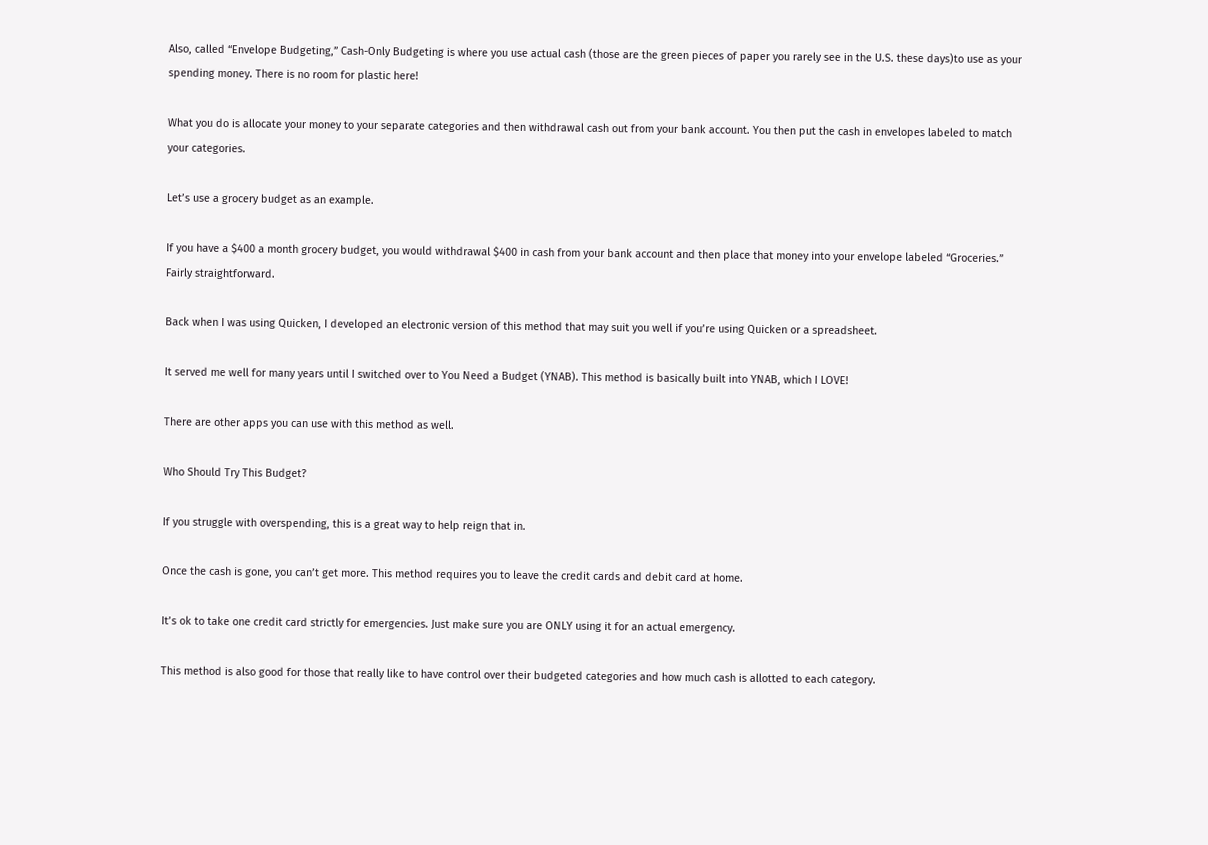Also, called “Envelope Budgeting,” Cash-Only Budgeting is where you use actual cash (those are the green pieces of paper you rarely see in the U.S. these days)to use as your spending money. There is no room for plastic here!

What you do is allocate your money to your separate categories and then withdrawal cash out from your bank account. You then put the cash in envelopes labeled to match your categories.

Let’s use a grocery budget as an example.

If you have a $400 a month grocery budget, you would withdrawal $400 in cash from your bank account and then place that money into your envelope labeled “Groceries.” Fairly straightforward.

Back when I was using Quicken, I developed an electronic version of this method that may suit you well if you’re using Quicken or a spreadsheet.

It served me well for many years until I switched over to You Need a Budget (YNAB). This method is basically built into YNAB, which I LOVE!

There are other apps you can use with this method as well.

Who Should Try This Budget?

If you struggle with overspending, this is a great way to help reign that in.

Once the cash is gone, you can’t get more. This method requires you to leave the credit cards and debit card at home.

It’s ok to take one credit card strictly for emergencies. Just make sure you are ONLY using it for an actual emergency.

This method is also good for those that really like to have control over their budgeted categories and how much cash is allotted to each category.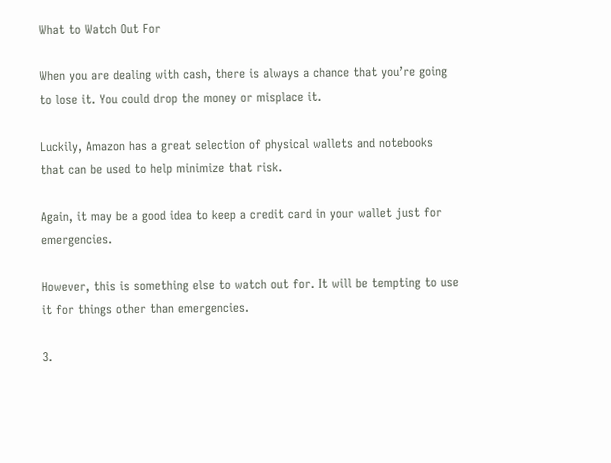What to Watch Out For

When you are dealing with cash, there is always a chance that you’re going to lose it. You could drop the money or misplace it.

Luckily, Amazon has a great selection of physical wallets and notebooks that can be used to help minimize that risk.

Again, it may be a good idea to keep a credit card in your wallet just for emergencies.

However, this is something else to watch out for. It will be tempting to use it for things other than emergencies.

3.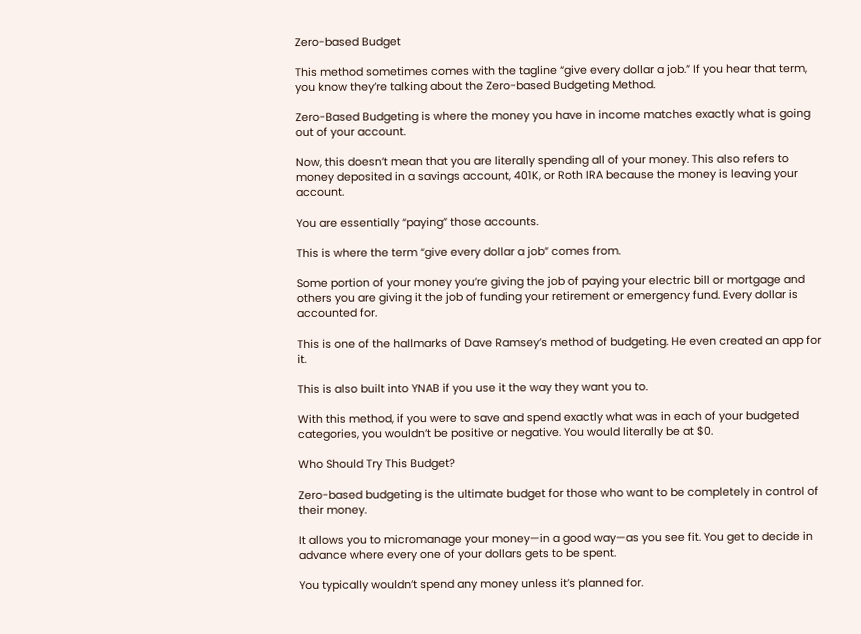Zero-based Budget

This method sometimes comes with the tagline “give every dollar a job.” If you hear that term, you know they’re talking about the Zero-based Budgeting Method.

Zero-Based Budgeting is where the money you have in income matches exactly what is going out of your account.

Now, this doesn’t mean that you are literally spending all of your money. This also refers to money deposited in a savings account, 401K, or Roth IRA because the money is leaving your account.

You are essentially “paying” those accounts.

This is where the term “give every dollar a job” comes from.

Some portion of your money you’re giving the job of paying your electric bill or mortgage and others you are giving it the job of funding your retirement or emergency fund. Every dollar is accounted for.

This is one of the hallmarks of Dave Ramsey’s method of budgeting. He even created an app for it.

This is also built into YNAB if you use it the way they want you to.

With this method, if you were to save and spend exactly what was in each of your budgeted categories, you wouldn’t be positive or negative. You would literally be at $0.

Who Should Try This Budget?

Zero-based budgeting is the ultimate budget for those who want to be completely in control of their money.

It allows you to micromanage your money—in a good way—as you see fit. You get to decide in advance where every one of your dollars gets to be spent.

You typically wouldn’t spend any money unless it’s planned for.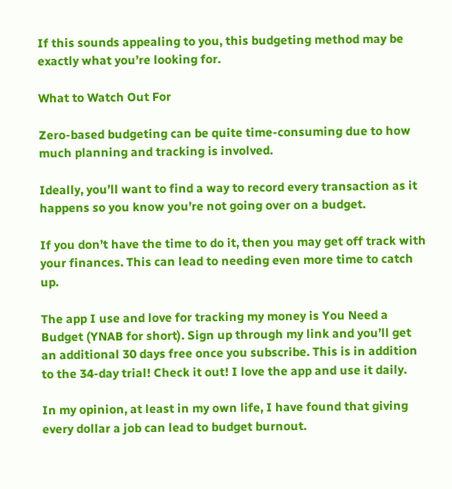If this sounds appealing to you, this budgeting method may be exactly what you’re looking for.

What to Watch Out For

Zero-based budgeting can be quite time-consuming due to how much planning and tracking is involved.

Ideally, you’ll want to find a way to record every transaction as it happens so you know you’re not going over on a budget.

If you don’t have the time to do it, then you may get off track with your finances. This can lead to needing even more time to catch up.

The app I use and love for tracking my money is You Need a Budget (YNAB for short). Sign up through my link and you’ll get an additional 30 days free once you subscribe. This is in addition to the 34-day trial! Check it out! I love the app and use it daily.

In my opinion, at least in my own life, I have found that giving every dollar a job can lead to budget burnout.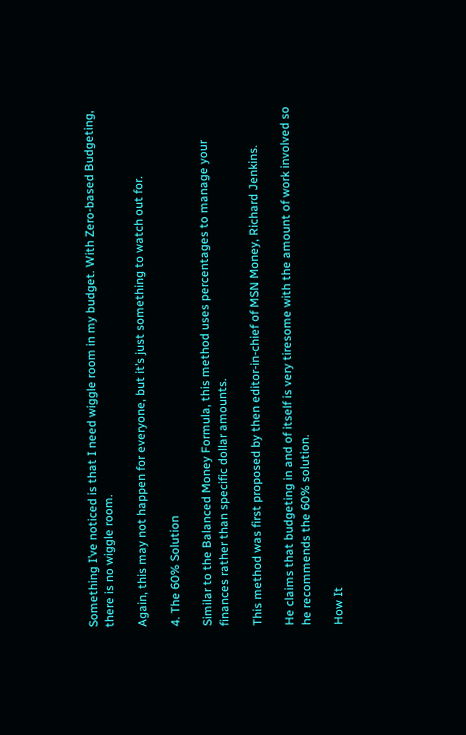Something I’ve noticed is that I need wiggle room in my budget. With Zero-based Budgeting, there is no wiggle room.

Again, this may not happen for everyone, but it’s just something to watch out for.

4. The 60% Solution

Similar to the Balanced Money Formula, this method uses percentages to manage your finances rather than specific dollar amounts.

This method was first proposed by then editor-in-chief of MSN Money, Richard Jenkins.

He claims that budgeting in and of itself is very tiresome with the amount of work involved so he recommends the 60% solution.

How It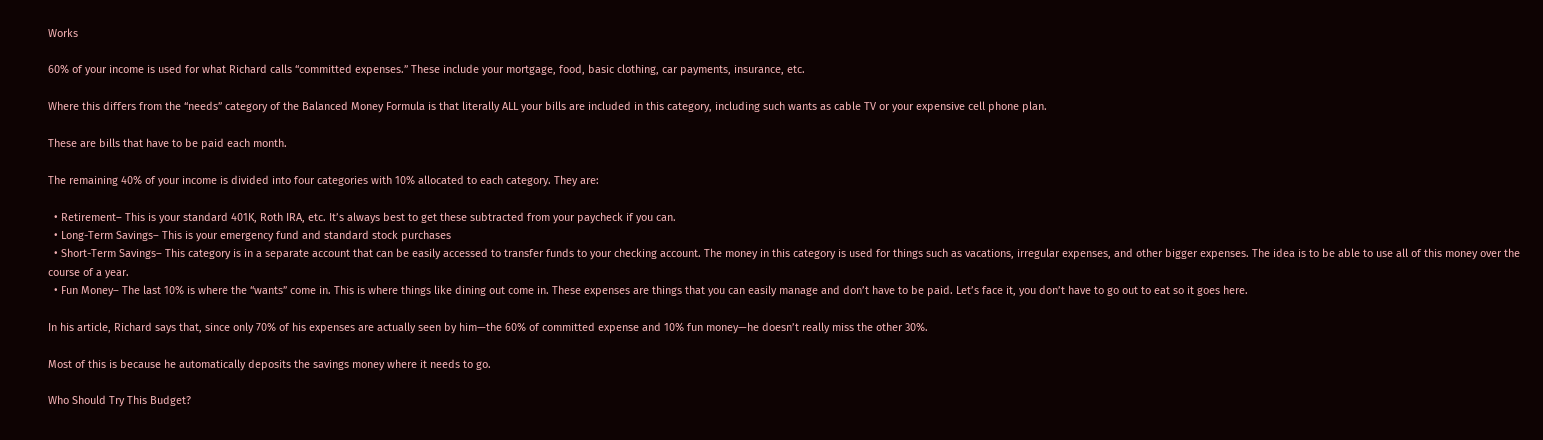Works

60% of your income is used for what Richard calls “committed expenses.” These include your mortgage, food, basic clothing, car payments, insurance, etc.

Where this differs from the “needs” category of the Balanced Money Formula is that literally ALL your bills are included in this category, including such wants as cable TV or your expensive cell phone plan.

These are bills that have to be paid each month.

The remaining 40% of your income is divided into four categories with 10% allocated to each category. They are:

  • Retirement– This is your standard 401K, Roth IRA, etc. It’s always best to get these subtracted from your paycheck if you can.
  • Long-Term Savings– This is your emergency fund and standard stock purchases
  • Short-Term Savings– This category is in a separate account that can be easily accessed to transfer funds to your checking account. The money in this category is used for things such as vacations, irregular expenses, and other bigger expenses. The idea is to be able to use all of this money over the course of a year.
  • Fun Money– The last 10% is where the “wants” come in. This is where things like dining out come in. These expenses are things that you can easily manage and don’t have to be paid. Let’s face it, you don’t have to go out to eat so it goes here.

In his article, Richard says that, since only 70% of his expenses are actually seen by him—the 60% of committed expense and 10% fun money—he doesn’t really miss the other 30%.

Most of this is because he automatically deposits the savings money where it needs to go.

Who Should Try This Budget?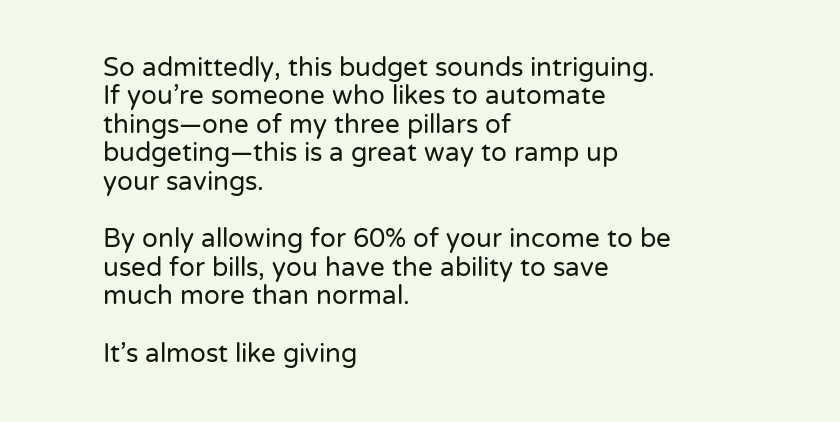So admittedly, this budget sounds intriguing. If you’re someone who likes to automate things—one of my three pillars of budgeting—this is a great way to ramp up your savings.

By only allowing for 60% of your income to be used for bills, you have the ability to save much more than normal.

It’s almost like giving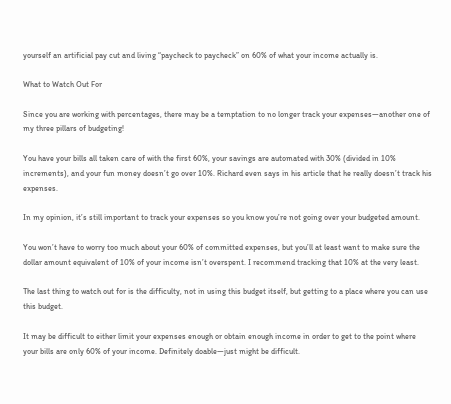yourself an artificial pay cut and living “paycheck to paycheck” on 60% of what your income actually is.

What to Watch Out For

Since you are working with percentages, there may be a temptation to no longer track your expenses—another one of my three pillars of budgeting!

You have your bills all taken care of with the first 60%, your savings are automated with 30% (divided in 10% increments), and your fun money doesn’t go over 10%. Richard even says in his article that he really doesn’t track his expenses.

In my opinion, it’s still important to track your expenses so you know you’re not going over your budgeted amount.

You won’t have to worry too much about your 60% of committed expenses, but you’ll at least want to make sure the dollar amount equivalent of 10% of your income isn’t overspent. I recommend tracking that 10% at the very least.

The last thing to watch out for is the difficulty, not in using this budget itself, but getting to a place where you can use this budget.

It may be difficult to either limit your expenses enough or obtain enough income in order to get to the point where your bills are only 60% of your income. Definitely doable—just might be difficult.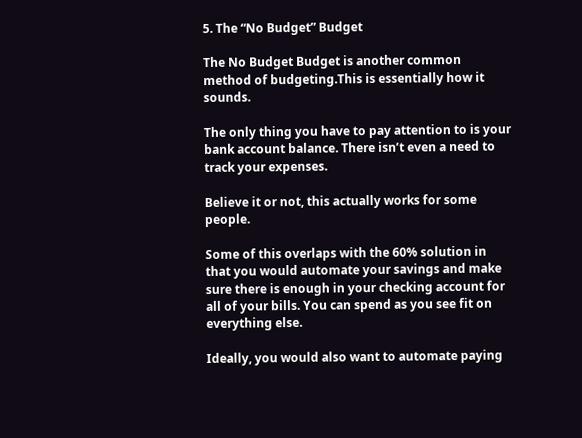5. The “No Budget” Budget

The No Budget Budget is another common method of budgeting.This is essentially how it sounds.

The only thing you have to pay attention to is your bank account balance. There isn’t even a need to track your expenses.

Believe it or not, this actually works for some people.

Some of this overlaps with the 60% solution in that you would automate your savings and make sure there is enough in your checking account for all of your bills. You can spend as you see fit on everything else.

Ideally, you would also want to automate paying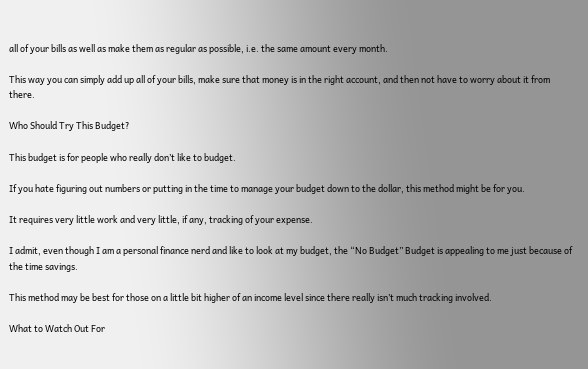all of your bills as well as make them as regular as possible, i.e. the same amount every month.

This way you can simply add up all of your bills, make sure that money is in the right account, and then not have to worry about it from there.

Who Should Try This Budget?

This budget is for people who really don’t like to budget.

If you hate figuring out numbers or putting in the time to manage your budget down to the dollar, this method might be for you.

It requires very little work and very little, if any, tracking of your expense.

I admit, even though I am a personal finance nerd and like to look at my budget, the “No Budget” Budget is appealing to me just because of the time savings.

This method may be best for those on a little bit higher of an income level since there really isn’t much tracking involved.

What to Watch Out For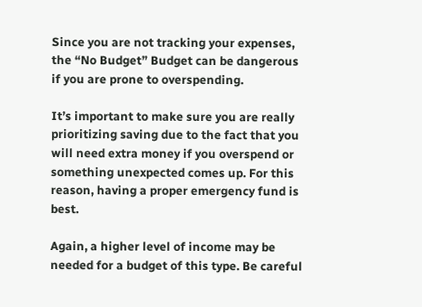Since you are not tracking your expenses, the “No Budget” Budget can be dangerous if you are prone to overspending.

It’s important to make sure you are really prioritizing saving due to the fact that you will need extra money if you overspend or something unexpected comes up. For this reason, having a proper emergency fund is best.

Again, a higher level of income may be needed for a budget of this type. Be careful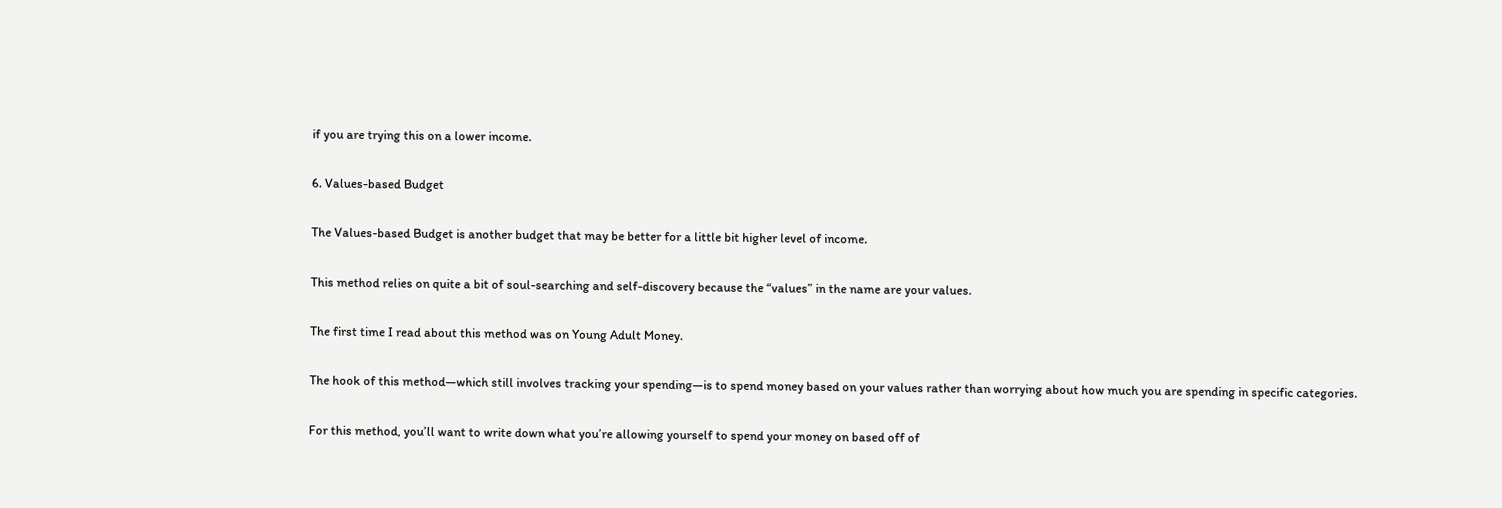if you are trying this on a lower income.

6. Values-based Budget

The Values-based Budget is another budget that may be better for a little bit higher level of income.

This method relies on quite a bit of soul-searching and self-discovery because the “values” in the name are your values.

The first time I read about this method was on Young Adult Money.

The hook of this method—which still involves tracking your spending—is to spend money based on your values rather than worrying about how much you are spending in specific categories.

For this method, you’ll want to write down what you’re allowing yourself to spend your money on based off of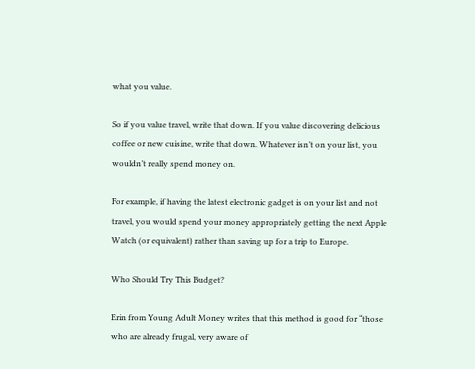what you value.

So if you value travel, write that down. If you value discovering delicious coffee or new cuisine, write that down. Whatever isn’t on your list, you wouldn’t really spend money on.

For example, if having the latest electronic gadget is on your list and not travel, you would spend your money appropriately getting the next Apple Watch (or equivalent) rather than saving up for a trip to Europe.

Who Should Try This Budget?

Erin from Young Adult Money writes that this method is good for “those who are already frugal, very aware of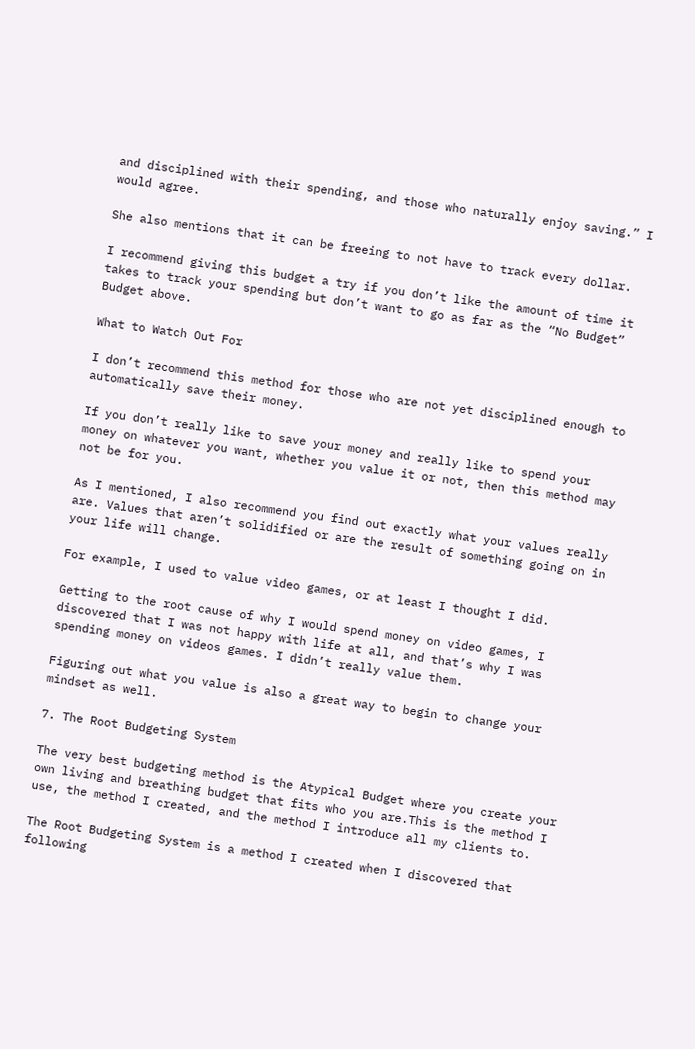and disciplined with their spending, and those who naturally enjoy saving.” I would agree.

She also mentions that it can be freeing to not have to track every dollar.

I recommend giving this budget a try if you don’t like the amount of time it takes to track your spending but don’t want to go as far as the “No Budget” Budget above.

What to Watch Out For

I don’t recommend this method for those who are not yet disciplined enough to automatically save their money.

If you don’t really like to save your money and really like to spend your money on whatever you want, whether you value it or not, then this method may not be for you.

As I mentioned, I also recommend you find out exactly what your values really are. Values that aren’t solidified or are the result of something going on in your life will change.

For example, I used to value video games, or at least I thought I did.

Getting to the root cause of why I would spend money on video games, I discovered that I was not happy with life at all, and that’s why I was spending money on videos games. I didn’t really value them.

Figuring out what you value is also a great way to begin to change your mindset as well.

7. The Root Budgeting System

The very best budgeting method is the Atypical Budget where you create your own living and breathing budget that fits who you are.This is the method I use, the method I created, and the method I introduce all my clients to.

The Root Budgeting System is a method I created when I discovered that following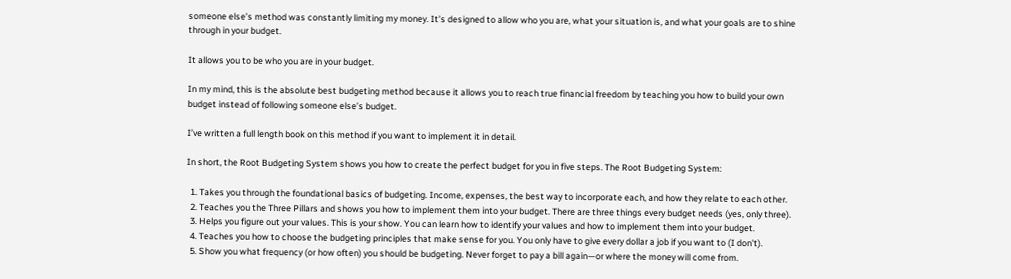someone else’s method was constantly limiting my money. It’s designed to allow who you are, what your situation is, and what your goals are to shine through in your budget.

It allows you to be who you are in your budget.

In my mind, this is the absolute best budgeting method because it allows you to reach true financial freedom by teaching you how to build your own budget instead of following someone else’s budget.

I’ve written a full length book on this method if you want to implement it in detail.

In short, the Root Budgeting System shows you how to create the perfect budget for you in five steps. The Root Budgeting System:

  1. Takes you through the foundational basics of budgeting. Income, expenses, the best way to incorporate each, and how they relate to each other.
  2. Teaches you the Three Pillars and shows you how to implement them into your budget. There are three things every budget needs (yes, only three).
  3. Helps you figure out your values. This is your show. You can learn how to identify your values and how to implement them into your budget.
  4. Teaches you how to choose the budgeting principles that make sense for you. You only have to give every dollar a job if you want to (I don’t).
  5. Show you what frequency (or how often) you should be budgeting. Never forget to pay a bill again—or where the money will come from.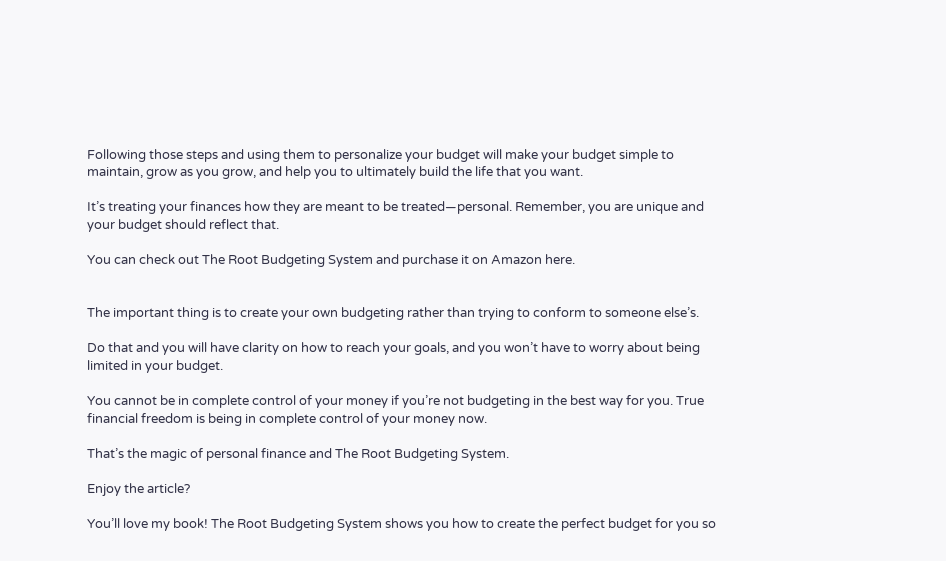Following those steps and using them to personalize your budget will make your budget simple to maintain, grow as you grow, and help you to ultimately build the life that you want.

It’s treating your finances how they are meant to be treated—personal. Remember, you are unique and your budget should reflect that.

You can check out The Root Budgeting System and purchase it on Amazon here.


The important thing is to create your own budgeting rather than trying to conform to someone else’s.

Do that and you will have clarity on how to reach your goals, and you won’t have to worry about being limited in your budget.

You cannot be in complete control of your money if you’re not budgeting in the best way for you. True financial freedom is being in complete control of your money now.

That’s the magic of personal finance and The Root Budgeting System.

Enjoy the article?

You’ll love my book! The Root Budgeting System shows you how to create the perfect budget for you so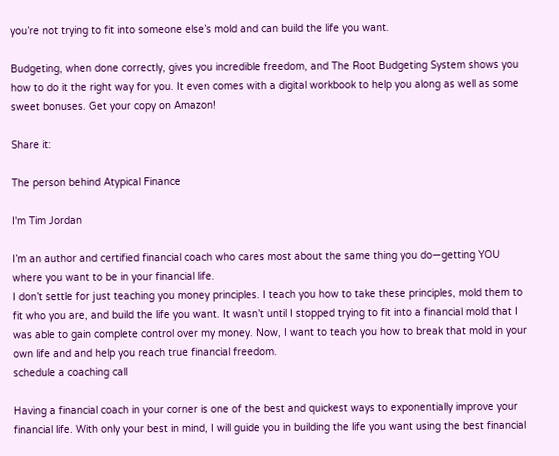you’re not trying to fit into someone else’s mold and can build the life you want.

Budgeting, when done correctly, gives you incredible freedom, and The Root Budgeting System shows you how to do it the right way for you. It even comes with a digital workbook to help you along as well as some sweet bonuses. Get your copy on Amazon!

Share it:

The person behind Atypical Finance

I'm Tim Jordan

I’m an author and certified financial coach who cares most about the same thing you do—getting YOU where you want to be in your financial life.
I don’t settle for just teaching you money principles. I teach you how to take these principles, mold them to fit who you are, and build the life you want. It wasn’t until I stopped trying to fit into a financial mold that I was able to gain complete control over my money. Now, I want to teach you how to break that mold in your own life and and help you reach true financial freedom.
schedule a coaching call

Having a financial coach in your corner is one of the best and quickest ways to exponentially improve your financial life. With only your best in mind, I will guide you in building the life you want using the best financial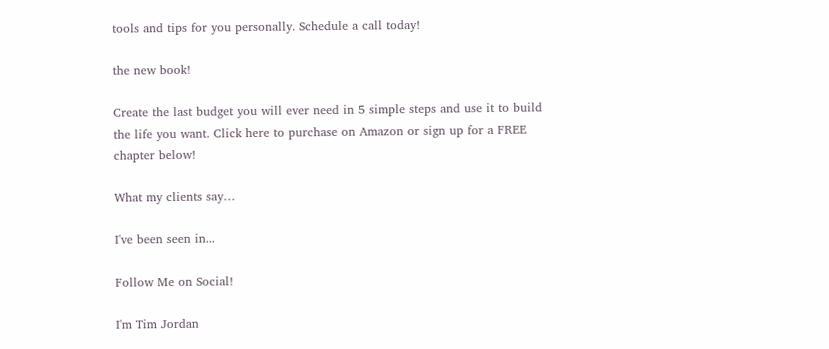tools and tips for you personally. Schedule a call today!

the new book!

Create the last budget you will ever need in 5 simple steps and use it to build the life you want. Click here to purchase on Amazon or sign up for a FREE chapter below!

What my clients say…

I've been seen in...

Follow Me on Social!

I'm Tim Jordan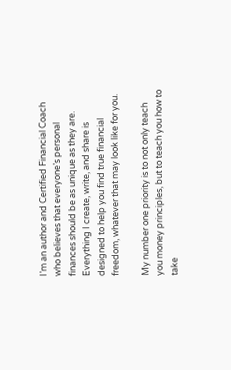I’m an author and Certified Financial Coach who believes that everyone’s personal finances should be as unique as they are. Everything I create, write, and share is designed to help you find true financial freedom, whatever that may look like for you.

My number one priority is to not only teach you money principles, but to teach you how to take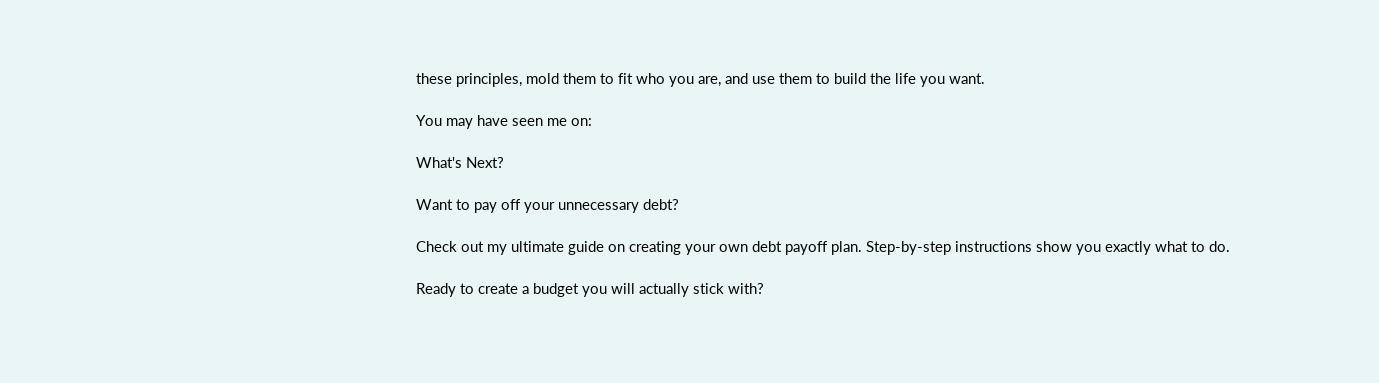these principles, mold them to fit who you are, and use them to build the life you want.

You may have seen me on:

What's Next?

Want to pay off your unnecessary debt?

Check out my ultimate guide on creating your own debt payoff plan. Step-by-step instructions show you exactly what to do.

Ready to create a budget you will actually stick with?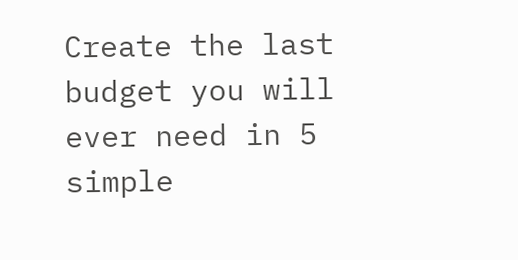Create the last budget you will ever need in 5 simple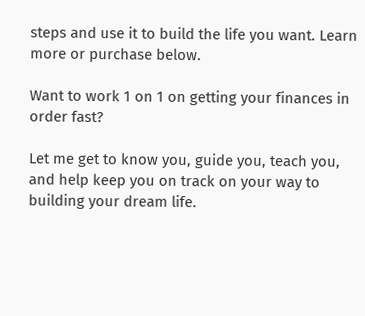steps and use it to build the life you want. Learn more or purchase below.

Want to work 1 on 1 on getting your finances in order fast?

Let me get to know you, guide you, teach you, and help keep you on track on your way to building your dream life.